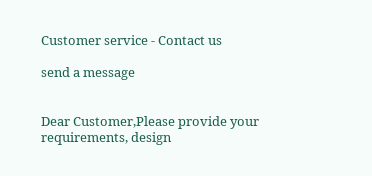Customer service - Contact us

send a message


Dear Customer,Please provide your requirements, design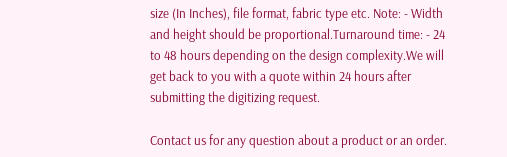size (In Inches), file format, fabric type etc. Note: - Width and height should be proportional.Turnaround time: - 24 to 48 hours depending on the design complexity.We will get back to you with a quote within 24 hours after submitting the digitizing request.

Contact us for any question about a product or an order.